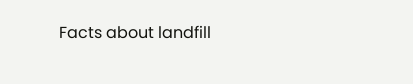Facts about landfill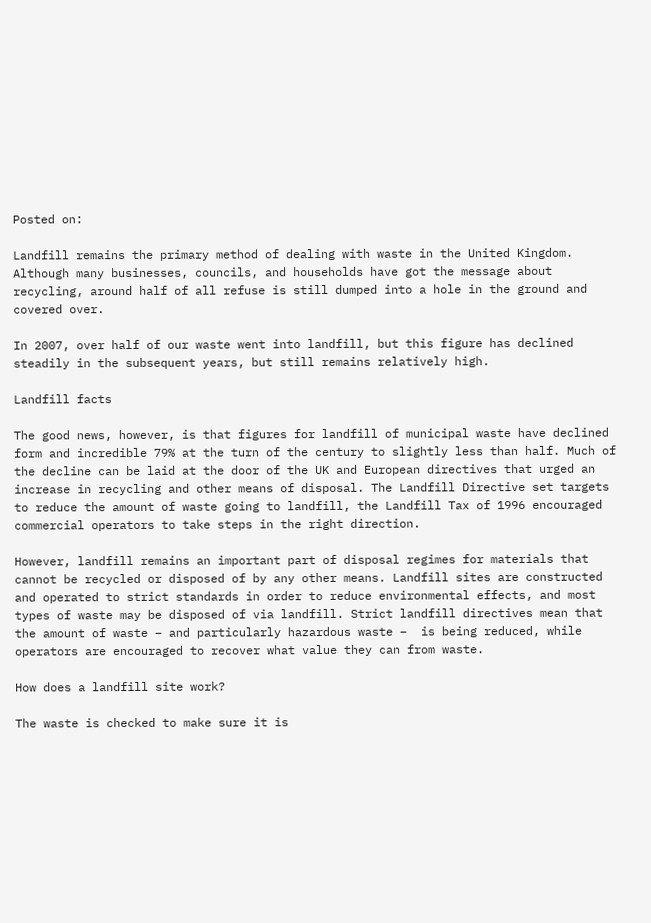Posted on:

Landfill remains the primary method of dealing with waste in the United Kingdom. Although many businesses, councils, and households have got the message about recycling, around half of all refuse is still dumped into a hole in the ground and covered over.

In 2007, over half of our waste went into landfill, but this figure has declined steadily in the subsequent years, but still remains relatively high.

Landfill facts

The good news, however, is that figures for landfill of municipal waste have declined form and incredible 79% at the turn of the century to slightly less than half. Much of the decline can be laid at the door of the UK and European directives that urged an increase in recycling and other means of disposal. The Landfill Directive set targets to reduce the amount of waste going to landfill, the Landfill Tax of 1996 encouraged commercial operators to take steps in the right direction.

However, landfill remains an important part of disposal regimes for materials that cannot be recycled or disposed of by any other means. Landfill sites are constructed and operated to strict standards in order to reduce environmental effects, and most types of waste may be disposed of via landfill. Strict landfill directives mean that the amount of waste – and particularly hazardous waste –  is being reduced, while operators are encouraged to recover what value they can from waste.

How does a landfill site work?

The waste is checked to make sure it is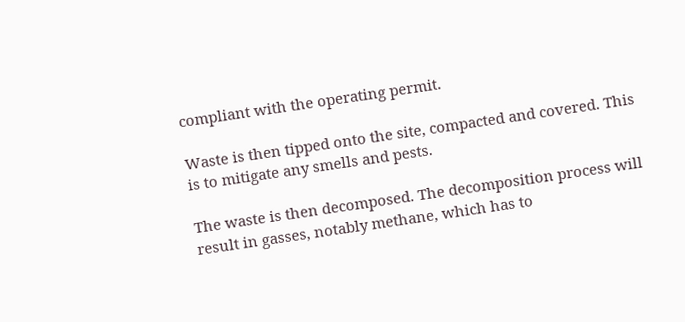compliant with the operating permit.

Waste is then tipped onto the site, compacted and covered. This is to mitigate any smells and pests.

The waste is then decomposed. The decomposition process will result in gasses, notably methane, which has to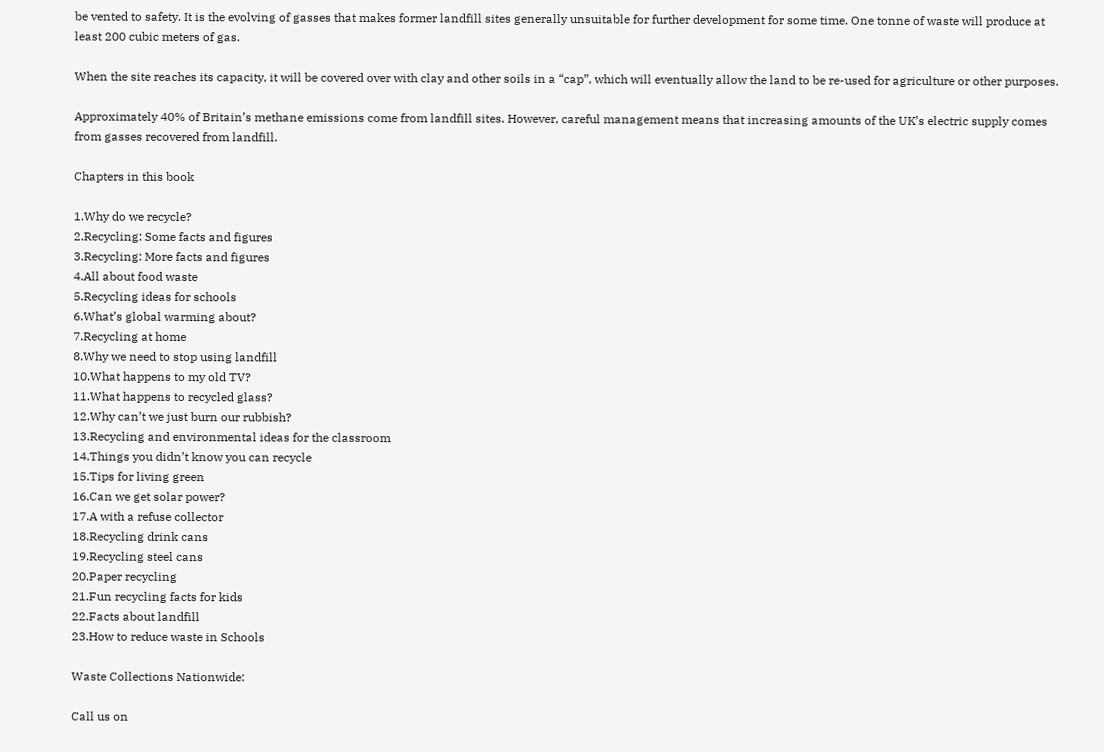be vented to safety. It is the evolving of gasses that makes former landfill sites generally unsuitable for further development for some time. One tonne of waste will produce at least 200 cubic meters of gas.

When the site reaches its capacity, it will be covered over with clay and other soils in a “cap”, which will eventually allow the land to be re-used for agriculture or other purposes.

Approximately 40% of Britain’s methane emissions come from landfill sites. However, careful management means that increasing amounts of the UK’s electric supply comes from gasses recovered from landfill.

Chapters in this book

1.Why do we recycle?
2.Recycling: Some facts and figures
3.Recycling: More facts and figures
4.All about food waste
5.Recycling ideas for schools
6.What’s global warming about?
7.Recycling at home
8.Why we need to stop using landfill
10.What happens to my old TV?
11.What happens to recycled glass?
12.Why can’t we just burn our rubbish?
13.Recycling and environmental ideas for the classroom
14.Things you didn’t know you can recycle
15.Tips for living green
16.Can we get solar power?
17.A with a refuse collector
18.Recycling drink cans
19.Recycling steel cans
20.Paper recycling
21.Fun recycling facts for kids
22.Facts about landfill
23.How to reduce waste in Schools

Waste Collections Nationwide:

Call us on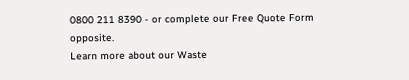0800 211 8390 - or complete our Free Quote Form opposite.
Learn more about our Waste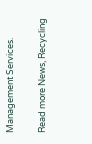Management Services.

Read more News, Recycling